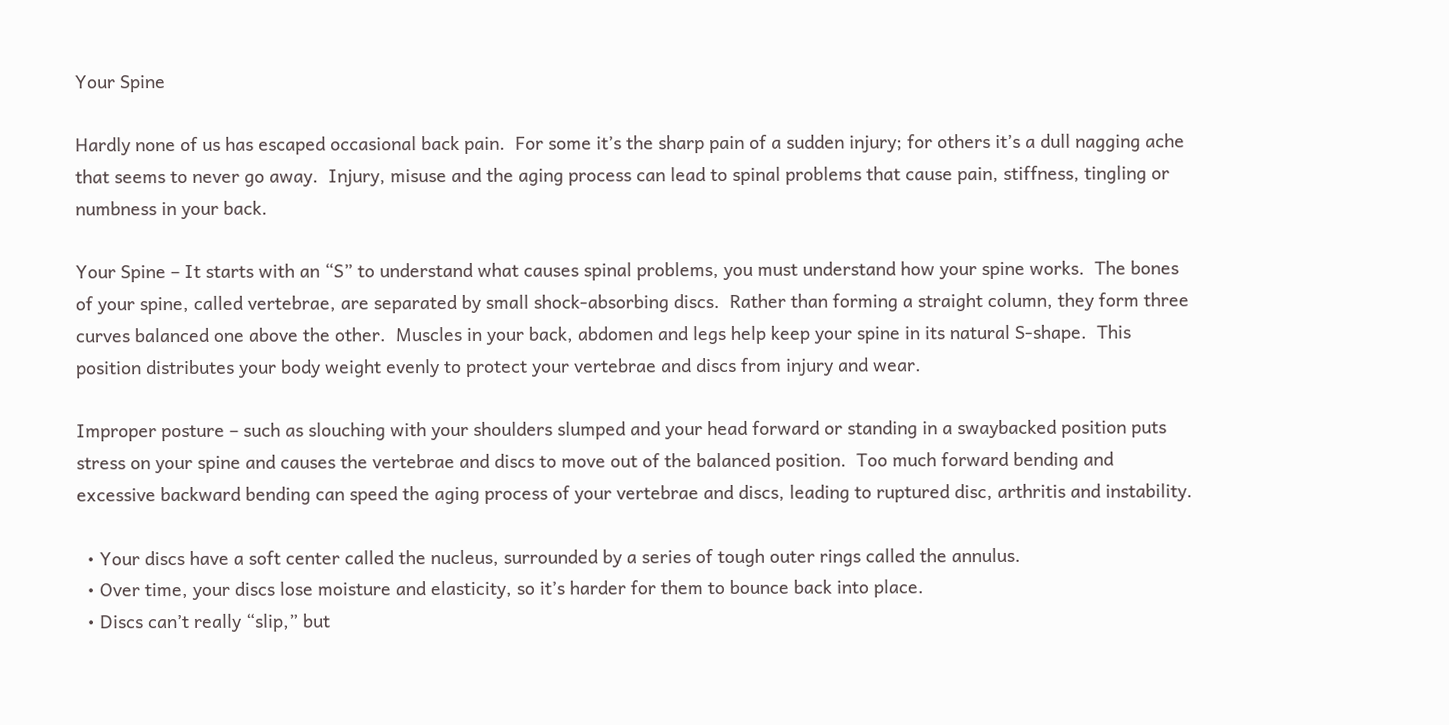Your Spine

Hardly none of us has escaped occasional back pain.  For some it’s the sharp pain of a sudden injury; for others it’s a dull nagging ache that seems to never go away.  Injury, misuse and the aging process can lead to spinal problems that cause pain, stiffness, tingling or numbness in your back.

Your Spine – It starts with an “S” to understand what causes spinal problems, you must understand how your spine works.  The bones of your spine, called vertebrae, are separated by small shock-absorbing discs.  Rather than forming a straight column, they form three curves balanced one above the other.  Muscles in your back, abdomen and legs help keep your spine in its natural S-shape.  This position distributes your body weight evenly to protect your vertebrae and discs from injury and wear.

Improper posture – such as slouching with your shoulders slumped and your head forward or standing in a swaybacked position puts stress on your spine and causes the vertebrae and discs to move out of the balanced position.  Too much forward bending and excessive backward bending can speed the aging process of your vertebrae and discs, leading to ruptured disc, arthritis and instability.

  • Your discs have a soft center called the nucleus, surrounded by a series of tough outer rings called the annulus.
  • Over time, your discs lose moisture and elasticity, so it’s harder for them to bounce back into place.
  • Discs can’t really “slip,” but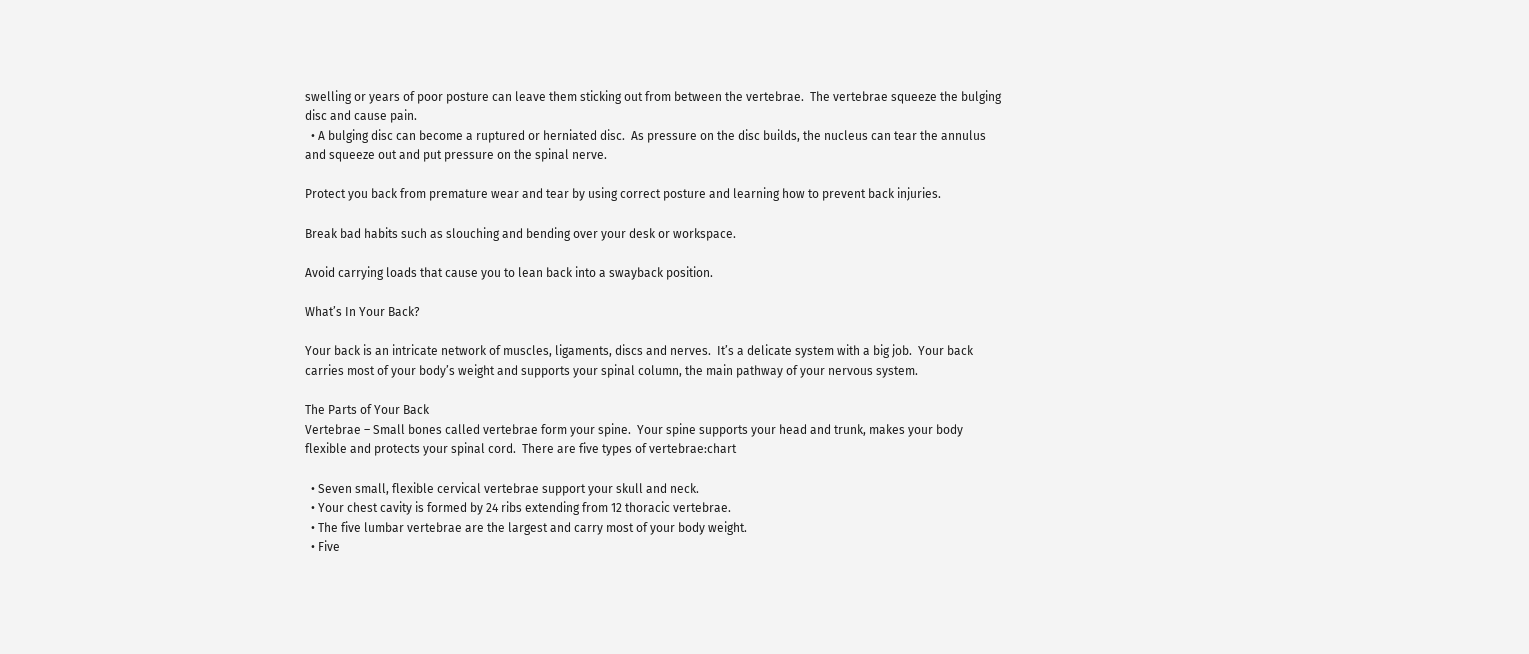swelling or years of poor posture can leave them sticking out from between the vertebrae.  The vertebrae squeeze the bulging disc and cause pain.
  • A bulging disc can become a ruptured or herniated disc.  As pressure on the disc builds, the nucleus can tear the annulus and squeeze out and put pressure on the spinal nerve.

Protect you back from premature wear and tear by using correct posture and learning how to prevent back injuries.

Break bad habits such as slouching and bending over your desk or workspace.

Avoid carrying loads that cause you to lean back into a swayback position.

What’s In Your Back?

Your back is an intricate network of muscles, ligaments, discs and nerves.  It’s a delicate system with a big job.  Your back carries most of your body’s weight and supports your spinal column, the main pathway of your nervous system.

The Parts of Your Back
Vertebrae – Small bones called vertebrae form your spine.  Your spine supports your head and trunk, makes your body flexible and protects your spinal cord.  There are five types of vertebrae:chart

  • Seven small, flexible cervical vertebrae support your skull and neck.
  • Your chest cavity is formed by 24 ribs extending from 12 thoracic vertebrae.
  • The five lumbar vertebrae are the largest and carry most of your body weight.
  • Five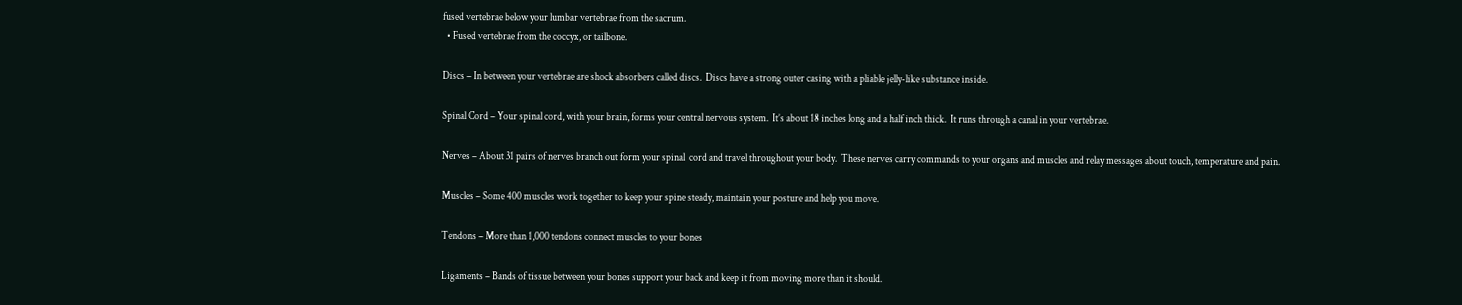fused vertebrae below your lumbar vertebrae from the sacrum.
  • Fused vertebrae from the coccyx, or tailbone.

Discs – In between your vertebrae are shock absorbers called discs.  Discs have a strong outer casing with a pliable jelly-like substance inside.

Spinal Cord – Your spinal cord, with your brain, forms your central nervous system.  It’s about 18 inches long and a half inch thick.  It runs through a canal in your vertebrae.

Nerves – About 31 pairs of nerves branch out form your spinal  cord and travel throughout your body.  These nerves carry commands to your organs and muscles and relay messages about touch, temperature and pain.

Muscles – Some 400 muscles work together to keep your spine steady, maintain your posture and help you move.

Tendons – More than 1,000 tendons connect muscles to your bones

Ligaments – Bands of tissue between your bones support your back and keep it from moving more than it should.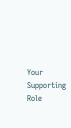Your Supporting Role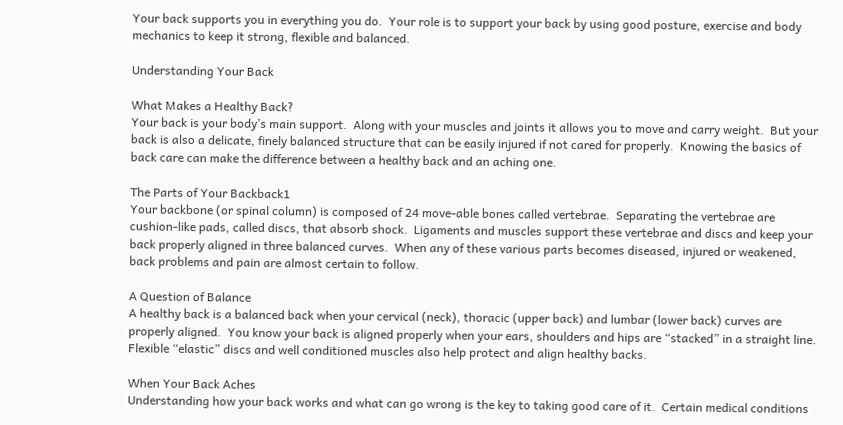Your back supports you in everything you do.  Your role is to support your back by using good posture, exercise and body mechanics to keep it strong, flexible and balanced.

Understanding Your Back

What Makes a Healthy Back?
Your back is your body’s main support.  Along with your muscles and joints it allows you to move and carry weight.  But your back is also a delicate, finely balanced structure that can be easily injured if not cared for properly.  Knowing the basics of back care can make the difference between a healthy back and an aching one.

The Parts of Your Backback1
Your backbone (or spinal column) is composed of 24 move-able bones called vertebrae.  Separating the vertebrae are cushion-like pads, called discs, that absorb shock.  Ligaments and muscles support these vertebrae and discs and keep your back properly aligned in three balanced curves.  When any of these various parts becomes diseased, injured or weakened, back problems and pain are almost certain to follow.

A Question of Balance
A healthy back is a balanced back when your cervical (neck), thoracic (upper back) and lumbar (lower back) curves are properly aligned.  You know your back is aligned properly when your ears, shoulders and hips are “stacked” in a straight line.  Flexible “elastic” discs and well conditioned muscles also help protect and align healthy backs.

When Your Back Aches
Understanding how your back works and what can go wrong is the key to taking good care of it.  Certain medical conditions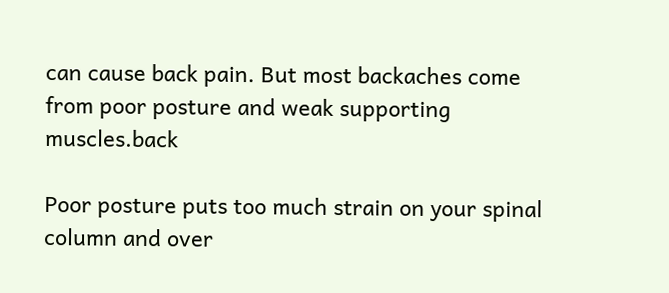can cause back pain. But most backaches come from poor posture and weak supporting muscles.back

Poor posture puts too much strain on your spinal column and over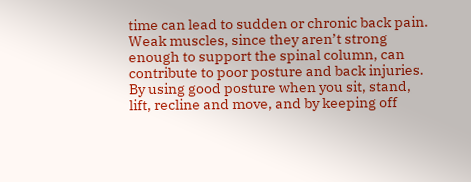time can lead to sudden or chronic back pain.  Weak muscles, since they aren’t strong enough to support the spinal column, can contribute to poor posture and back injuries.  By using good posture when you sit, stand, lift, recline and move, and by keeping off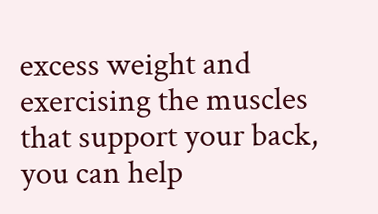excess weight and exercising the muscles that support your back, you can help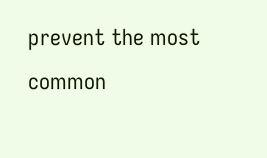prevent the most common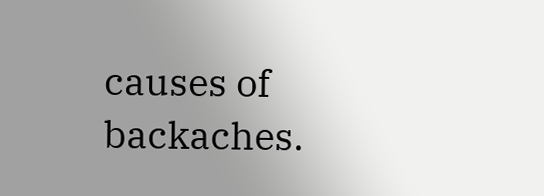causes of backaches.